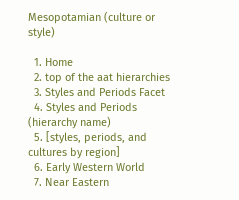Mesopotamian (culture or style)

  1. Home
  2. top of the aat hierarchies
  3. Styles and Periods Facet
  4. Styles and Periods (hierarchy name)
  5. [styles, periods, and cultures by region]
  6. Early Western World
  7. Near Eastern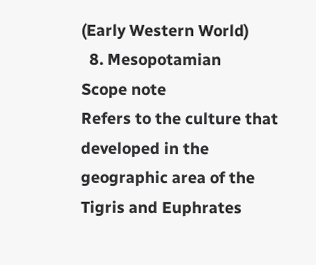(Early Western World)
  8. Mesopotamian
Scope note
Refers to the culture that developed in the geographic area of the Tigris and Euphrates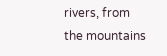rivers, from the mountains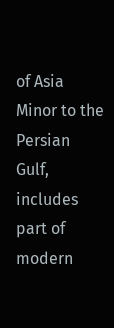of Asia Minor to the Persian Gulf, includes part of modern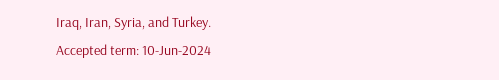Iraq, Iran, Syria, and Turkey.
Accepted term: 10-Jun-2024